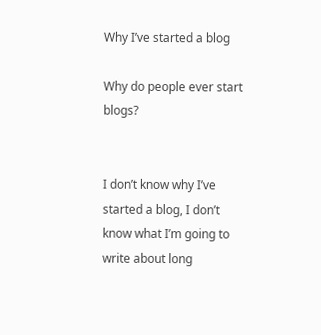Why I’ve started a blog

Why do people ever start blogs?


I don’t know why I’ve started a blog, I don’t know what I’m going to write about long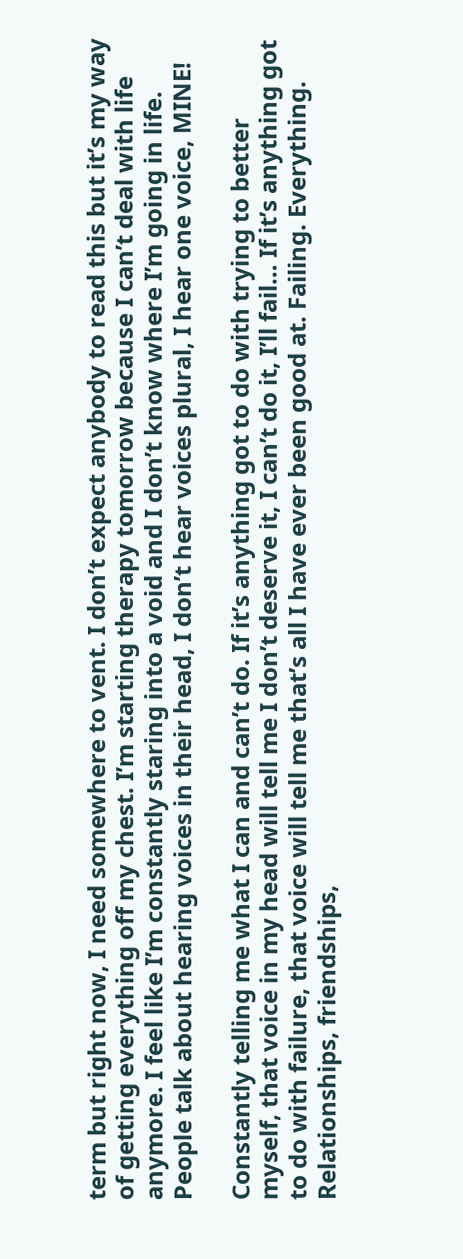term but right now, I need somewhere to vent. I don’t expect anybody to read this but it’s my way of getting everything off my chest. I’m starting therapy tomorrow because I can’t deal with life anymore. I feel like I’m constantly staring into a void and I don’t know where I’m going in life. People talk about hearing voices in their head, I don’t hear voices plural, I hear one voice, MINE!

Constantly telling me what I can and can’t do. If it’s anything got to do with trying to better myself, that voice in my head will tell me I don’t deserve it, I can’t do it, I’ll fail… If it’s anything got to do with failure, that voice will tell me that’s all I have ever been good at. Failing. Everything. Relationships, friendships,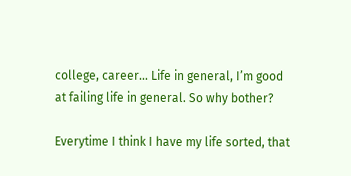college, career… Life in general, I’m good at failing life in general. So why bother?

Everytime I think I have my life sorted, that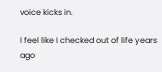voice kicks in.

I feel like I checked out of life years ago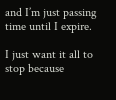and I’m just passing time until I expire.

I just want it all to stop because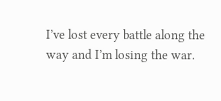I’ve lost every battle along the way and I’m losing the war.